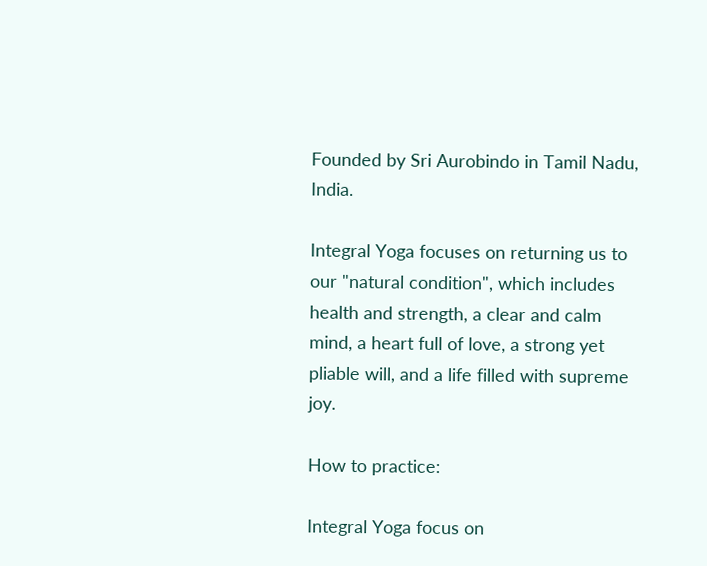Founded by Sri Aurobindo in Tamil Nadu, India.

Integral Yoga focuses on returning us to our "natural condition", which includes health and strength, a clear and calm mind, a heart full of love, a strong yet pliable will, and a life filled with supreme joy.

How to practice:

Integral Yoga focus on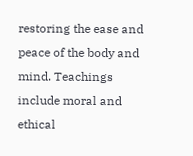restoring the ease and peace of the body and mind. Teachings include moral and ethical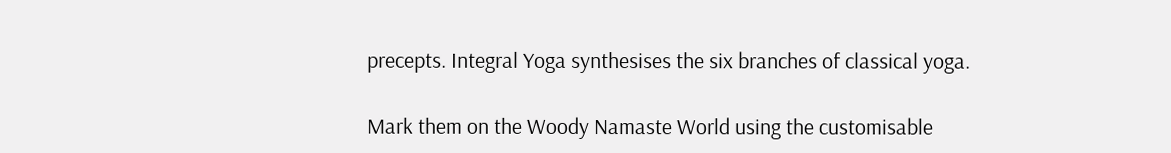precepts. Integral Yoga synthesises the six branches of classical yoga.

Mark them on the Woody Namaste World using the customisable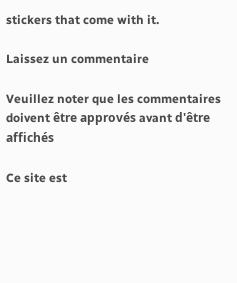stickers that come with it.

Laissez un commentaire

Veuillez noter que les commentaires doivent être approvés avant d'être affichés

Ce site est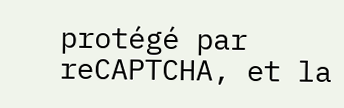protégé par reCAPTCHA, et la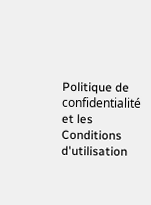Politique de confidentialité et les Conditions d'utilisation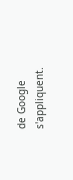de Google s'appliquent.